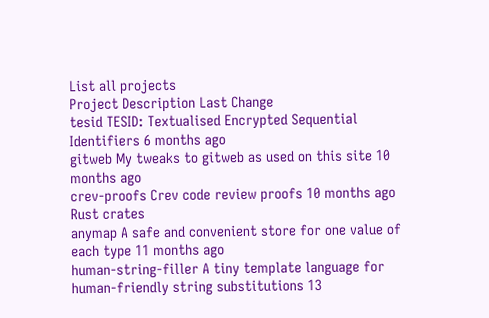List all projects
Project Description Last Change
tesid TESID: Textualised Encrypted Sequential Identifiers 6 months ago
gitweb My tweaks to gitweb as used on this site 10 months ago
crev-proofs Crev code review proofs 10 months ago
Rust crates
anymap A safe and convenient store for one value of each type 11 months ago
human-string-filler A tiny template language for human-friendly string substitutions 13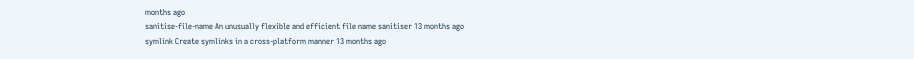months ago
sanitise-file-name An unusually flexible and efficient file name sanitiser 13 months ago
symlink Create symlinks in a cross-platform manner 13 months ago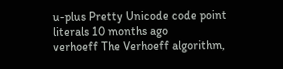u-plus Pretty Unicode code point literals 10 months ago
verhoeff The Verhoeff algorithm,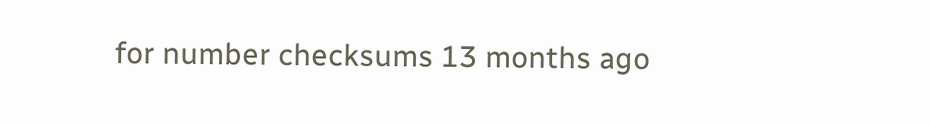for number checksums 13 months ago